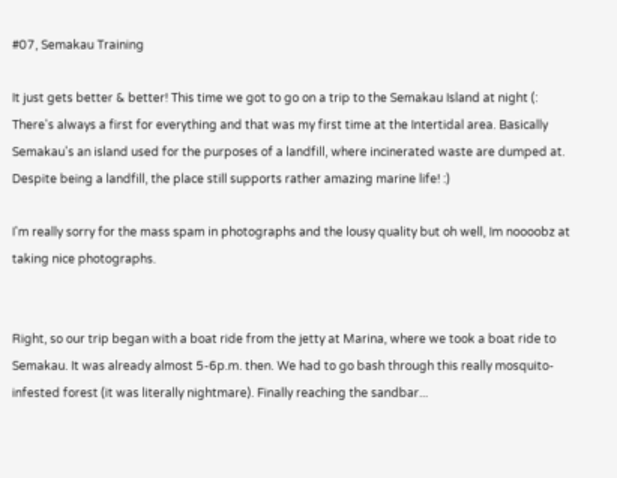#07, Semakau Training

It just gets better & better! This time we got to go on a trip to the Semakau Island at night (: There's always a first for everything and that was my first time at the Intertidal area. Basically Semakau's an island used for the purposes of a landfill, where incinerated waste are dumped at. Despite being a landfill, the place still supports rather amazing marine life! :)

I'm really sorry for the mass spam in photographs and the lousy quality but oh well, Im noooobz at taking nice photographs.


Right, so our trip began with a boat ride from the jetty at Marina, where we took a boat ride to Semakau. It was already almost 5-6p.m. then. We had to go bash through this really mosquito-infested forest (it was literally nightmare). Finally reaching the sandbar...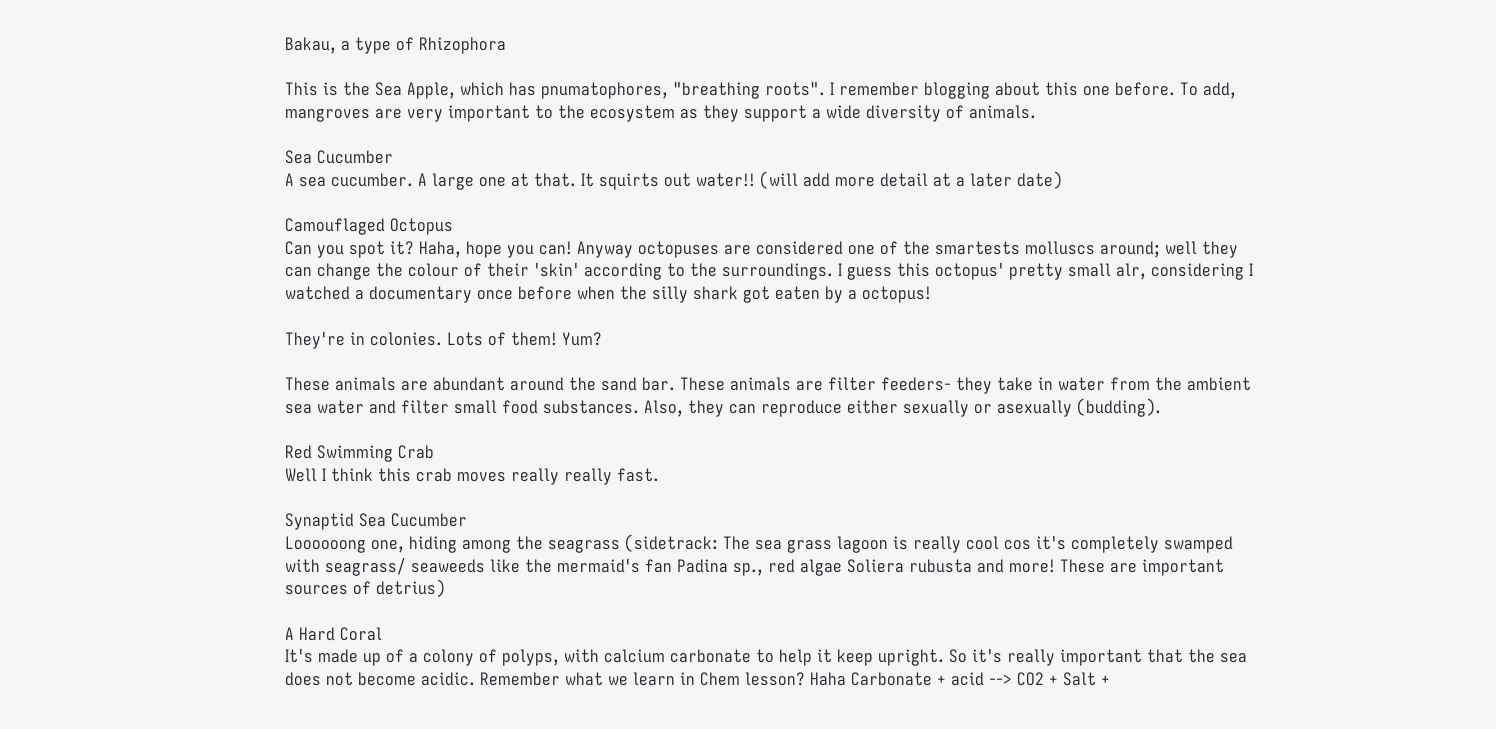Bakau, a type of Rhizophora

This is the Sea Apple, which has pnumatophores, "breathing roots". I remember blogging about this one before. To add, mangroves are very important to the ecosystem as they support a wide diversity of animals.

Sea Cucumber
A sea cucumber. A large one at that. It squirts out water!! (will add more detail at a later date)

Camouflaged Octopus
Can you spot it? Haha, hope you can! Anyway octopuses are considered one of the smartests molluscs around; well they can change the colour of their 'skin' according to the surroundings. I guess this octopus' pretty small alr, considering I watched a documentary once before when the silly shark got eaten by a octopus!

They're in colonies. Lots of them! Yum?

These animals are abundant around the sand bar. These animals are filter feeders- they take in water from the ambient sea water and filter small food substances. Also, they can reproduce either sexually or asexually (budding).

Red Swimming Crab
Well I think this crab moves really really fast.

Synaptid Sea Cucumber
Loooooong one, hiding among the seagrass (sidetrack: The sea grass lagoon is really cool cos it's completely swamped with seagrass/ seaweeds like the mermaid's fan Padina sp., red algae Soliera rubusta and more! These are important sources of detrius)

A Hard Coral
It's made up of a colony of polyps, with calcium carbonate to help it keep upright. So it's really important that the sea does not become acidic. Remember what we learn in Chem lesson? Haha Carbonate + acid --> CO2 + Salt +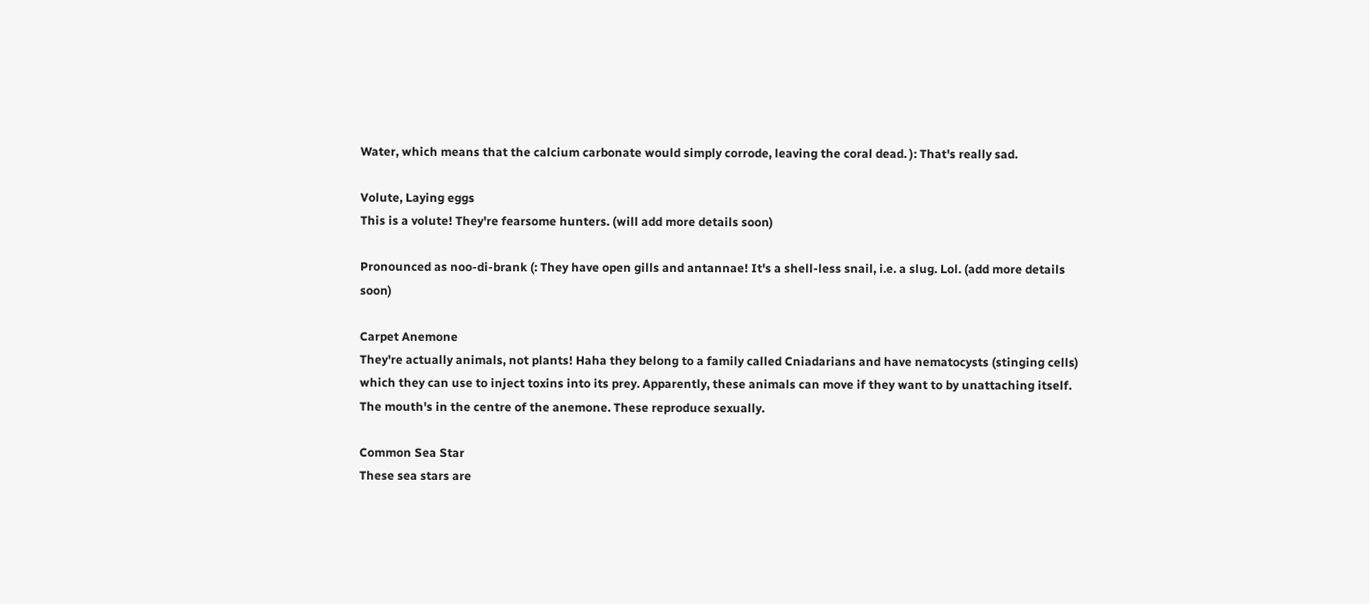Water, which means that the calcium carbonate would simply corrode, leaving the coral dead. ): That's really sad.

Volute, Laying eggs
This is a volute! They're fearsome hunters. (will add more details soon)

Pronounced as noo-di-brank (: They have open gills and antannae! It's a shell-less snail, i.e. a slug. Lol. (add more details soon)

Carpet Anemone
They're actually animals, not plants! Haha they belong to a family called Cniadarians and have nematocysts (stinging cells) which they can use to inject toxins into its prey. Apparently, these animals can move if they want to by unattaching itself. The mouth's in the centre of the anemone. These reproduce sexually.

Common Sea Star
These sea stars are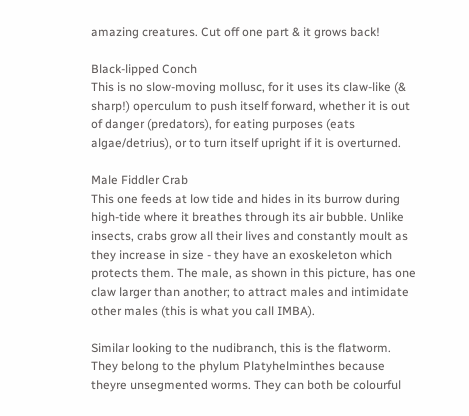amazing creatures. Cut off one part & it grows back!

Black-lipped Conch
This is no slow-moving mollusc, for it uses its claw-like (& sharp!) operculum to push itself forward, whether it is out of danger (predators), for eating purposes (eats algae/detrius), or to turn itself upright if it is overturned.

Male Fiddler Crab
This one feeds at low tide and hides in its burrow during high-tide where it breathes through its air bubble. Unlike insects, crabs grow all their lives and constantly moult as they increase in size - they have an exoskeleton which protects them. The male, as shown in this picture, has one claw larger than another; to attract males and intimidate other males (this is what you call IMBA).

Similar looking to the nudibranch, this is the flatworm. They belong to the phylum Platyhelminthes because theyre unsegmented worms. They can both be colourful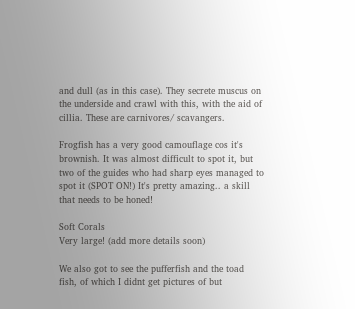and dull (as in this case). They secrete muscus on the underside and crawl with this, with the aid of cillia. These are carnivores/ scavangers.

Frogfish has a very good camouflage cos it's brownish. It was almost difficult to spot it, but two of the guides who had sharp eyes managed to spot it (SPOT ON!) It's pretty amazing.. a skill that needs to be honed!

Soft Corals
Very large! (add more details soon)

We also got to see the pufferfish and the toad fish, of which I didnt get pictures of but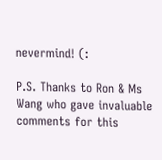nevermind! (:

P.S. Thanks to Ron & Ms Wang who gave invaluable comments for this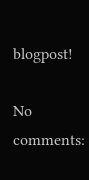blogpost!

No comments: